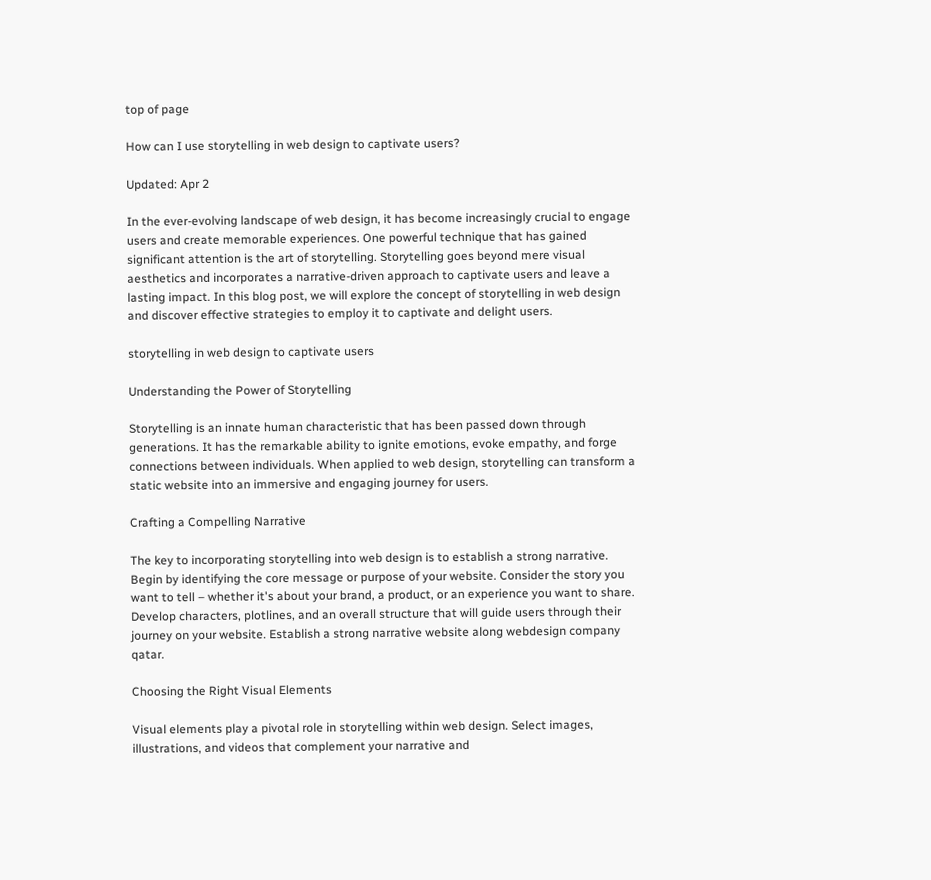top of page

How can I use storytelling in web design to captivate users?

Updated: Apr 2

In the ever-evolving landscape of web design, it has become increasingly crucial to engage users and create memorable experiences. One powerful technique that has gained significant attention is the art of storytelling. Storytelling goes beyond mere visual aesthetics and incorporates a narrative-driven approach to captivate users and leave a lasting impact. In this blog post, we will explore the concept of storytelling in web design and discover effective strategies to employ it to captivate and delight users.

storytelling in web design to captivate users

Understanding the Power of Storytelling

Storytelling is an innate human characteristic that has been passed down through generations. It has the remarkable ability to ignite emotions, evoke empathy, and forge connections between individuals. When applied to web design, storytelling can transform a static website into an immersive and engaging journey for users.

Crafting a Compelling Narrative

The key to incorporating storytelling into web design is to establish a strong narrative. Begin by identifying the core message or purpose of your website. Consider the story you want to tell – whether it's about your brand, a product, or an experience you want to share. Develop characters, plotlines, and an overall structure that will guide users through their journey on your website. Establish a strong narrative website along webdesign company qatar.

Choosing the Right Visual Elements

Visual elements play a pivotal role in storytelling within web design. Select images, illustrations, and videos that complement your narrative and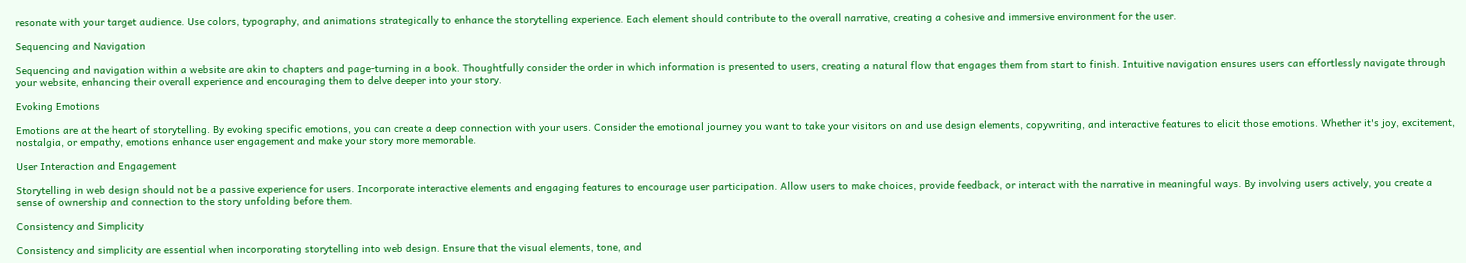resonate with your target audience. Use colors, typography, and animations strategically to enhance the storytelling experience. Each element should contribute to the overall narrative, creating a cohesive and immersive environment for the user.

Sequencing and Navigation

Sequencing and navigation within a website are akin to chapters and page-turning in a book. Thoughtfully consider the order in which information is presented to users, creating a natural flow that engages them from start to finish. Intuitive navigation ensures users can effortlessly navigate through your website, enhancing their overall experience and encouraging them to delve deeper into your story.

Evoking Emotions

Emotions are at the heart of storytelling. By evoking specific emotions, you can create a deep connection with your users. Consider the emotional journey you want to take your visitors on and use design elements, copywriting, and interactive features to elicit those emotions. Whether it's joy, excitement, nostalgia, or empathy, emotions enhance user engagement and make your story more memorable.

User Interaction and Engagement

Storytelling in web design should not be a passive experience for users. Incorporate interactive elements and engaging features to encourage user participation. Allow users to make choices, provide feedback, or interact with the narrative in meaningful ways. By involving users actively, you create a sense of ownership and connection to the story unfolding before them.

Consistency and Simplicity

Consistency and simplicity are essential when incorporating storytelling into web design. Ensure that the visual elements, tone, and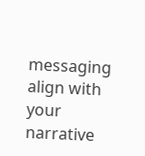messaging align with your narrative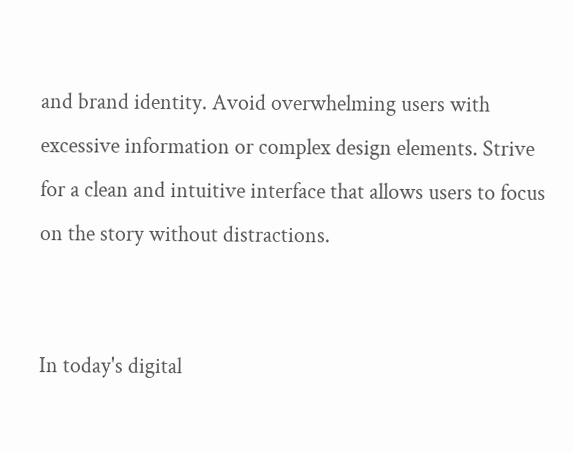and brand identity. Avoid overwhelming users with excessive information or complex design elements. Strive for a clean and intuitive interface that allows users to focus on the story without distractions.


In today's digital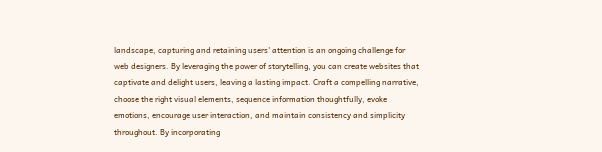landscape, capturing and retaining users' attention is an ongoing challenge for web designers. By leveraging the power of storytelling, you can create websites that captivate and delight users, leaving a lasting impact. Craft a compelling narrative, choose the right visual elements, sequence information thoughtfully, evoke emotions, encourage user interaction, and maintain consistency and simplicity throughout. By incorporating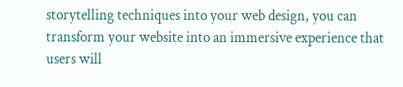storytelling techniques into your web design, you can transform your website into an immersive experience that users will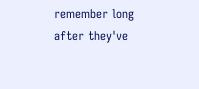remember long after they've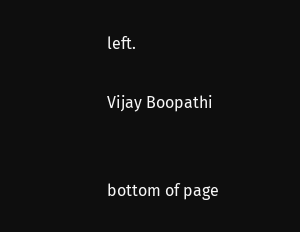left.

Vijay Boopathi


bottom of page